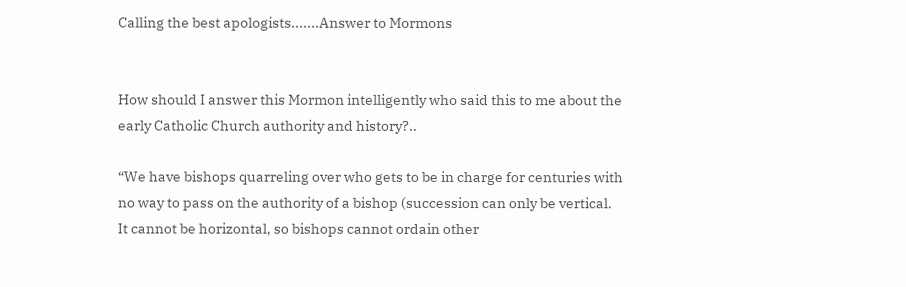Calling the best apologists.......Answer to Mormons


How should I answer this Mormon intelligently who said this to me about the early Catholic Church authority and history?..

“We have bishops quarreling over who gets to be in charge for centuries with no way to pass on the authority of a bishop (succession can only be vertical. It cannot be horizontal, so bishops cannot ordain other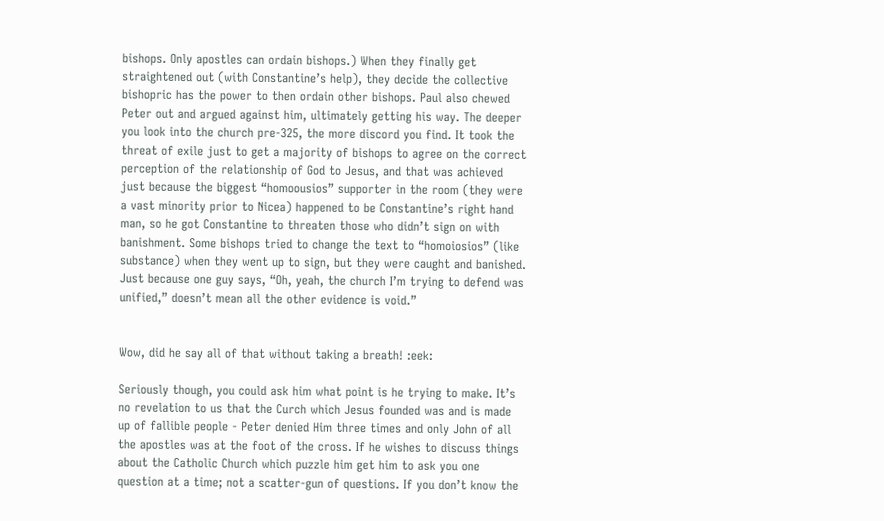bishops. Only apostles can ordain bishops.) When they finally get straightened out (with Constantine’s help), they decide the collective bishopric has the power to then ordain other bishops. Paul also chewed Peter out and argued against him, ultimately getting his way. The deeper you look into the church pre-325, the more discord you find. It took the threat of exile just to get a majority of bishops to agree on the correct perception of the relationship of God to Jesus, and that was achieved just because the biggest “homoousios” supporter in the room (they were a vast minority prior to Nicea) happened to be Constantine’s right hand man, so he got Constantine to threaten those who didn’t sign on with banishment. Some bishops tried to change the text to “homoiosios” (like substance) when they went up to sign, but they were caught and banished. Just because one guy says, “Oh, yeah, the church I’m trying to defend was unified,” doesn’t mean all the other evidence is void.”


Wow, did he say all of that without taking a breath! :eek:

Seriously though, you could ask him what point is he trying to make. It’s no revelation to us that the Curch which Jesus founded was and is made up of fallible people - Peter denied Him three times and only John of all the apostles was at the foot of the cross. If he wishes to discuss things about the Catholic Church which puzzle him get him to ask you one question at a time; not a scatter-gun of questions. If you don’t know the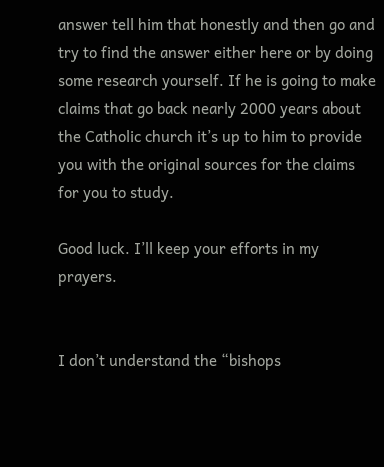answer tell him that honestly and then go and try to find the answer either here or by doing some research yourself. If he is going to make claims that go back nearly 2000 years about the Catholic church it’s up to him to provide you with the original sources for the claims for you to study.

Good luck. I’ll keep your efforts in my prayers.


I don’t understand the “bishops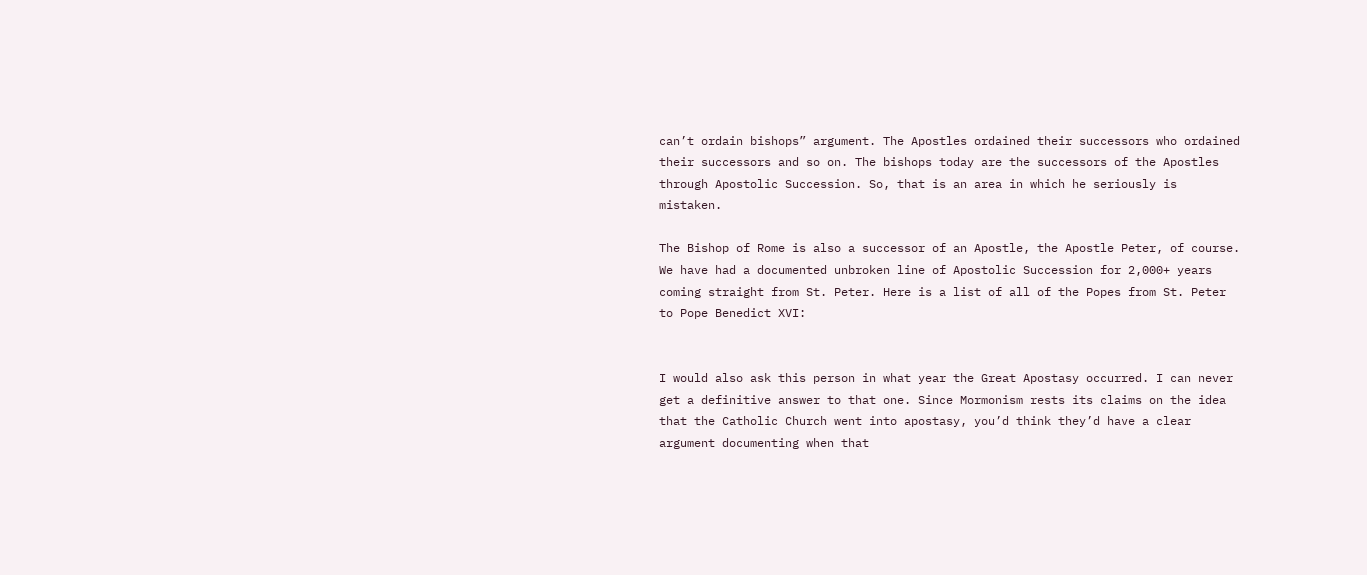can’t ordain bishops” argument. The Apostles ordained their successors who ordained their successors and so on. The bishops today are the successors of the Apostles through Apostolic Succession. So, that is an area in which he seriously is mistaken.

The Bishop of Rome is also a successor of an Apostle, the Apostle Peter, of course. We have had a documented unbroken line of Apostolic Succession for 2,000+ years coming straight from St. Peter. Here is a list of all of the Popes from St. Peter to Pope Benedict XVI:


I would also ask this person in what year the Great Apostasy occurred. I can never get a definitive answer to that one. Since Mormonism rests its claims on the idea that the Catholic Church went into apostasy, you’d think they’d have a clear argument documenting when that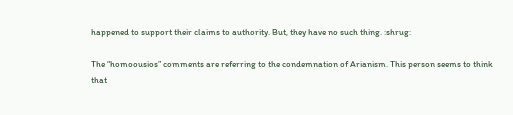happened to support their claims to authority. But, they have no such thing. :shrug:

The “homoousios” comments are referring to the condemnation of Arianism. This person seems to think that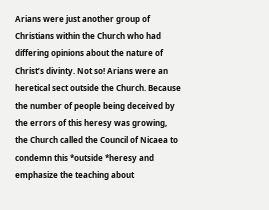Arians were just another group of Christians within the Church who had differing opinions about the nature of Christ’s divinty. Not so! Arians were an heretical sect outside the Church. Because the number of people being deceived by the errors of this heresy was growing, the Church called the Council of Nicaea to condemn this *outside *heresy and emphasize the teaching about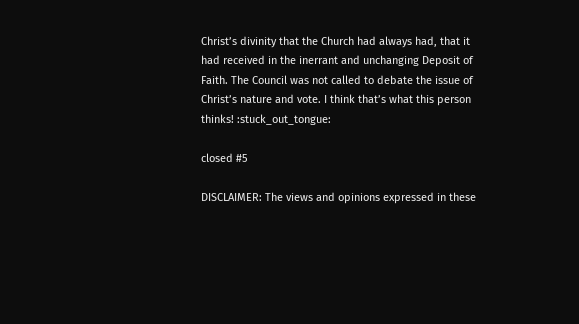Christ’s divinity that the Church had always had, that it had received in the inerrant and unchanging Deposit of Faith. The Council was not called to debate the issue of Christ’s nature and vote. I think that’s what this person thinks! :stuck_out_tongue:

closed #5

DISCLAIMER: The views and opinions expressed in these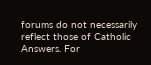forums do not necessarily reflect those of Catholic Answers. For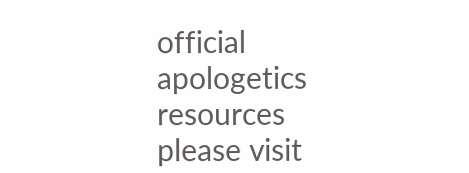official apologetics resources please visit